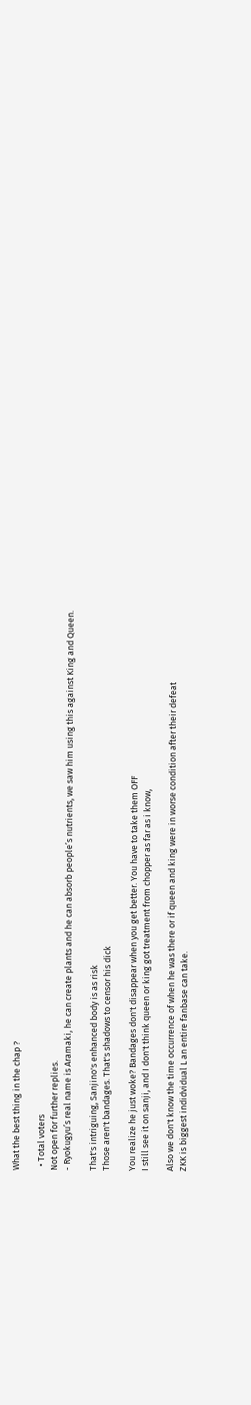What the best thing in the chap ?

  • Total voters
Not open for further replies.
- Ryokugyu’s real name is Aramaki, he can create plants and he can absorb people’s nutrients, we saw him using this against King and Queen.

That's intriguing, Sanjino's enhanced body is as risk
Those aren't bandages. That's shadows to censor his dick

You realize he just woke? Bandages don't disappear when you get better. You have to take them OFF
I still see it on sanji, and I don't think queen or king got treatment from chopper as far as i know,

Also we don't know the time occurrence of when he was there or if queen and king were in worse condition after their defeat
ZKK is biggest indidvidual L an entire fanbase can take.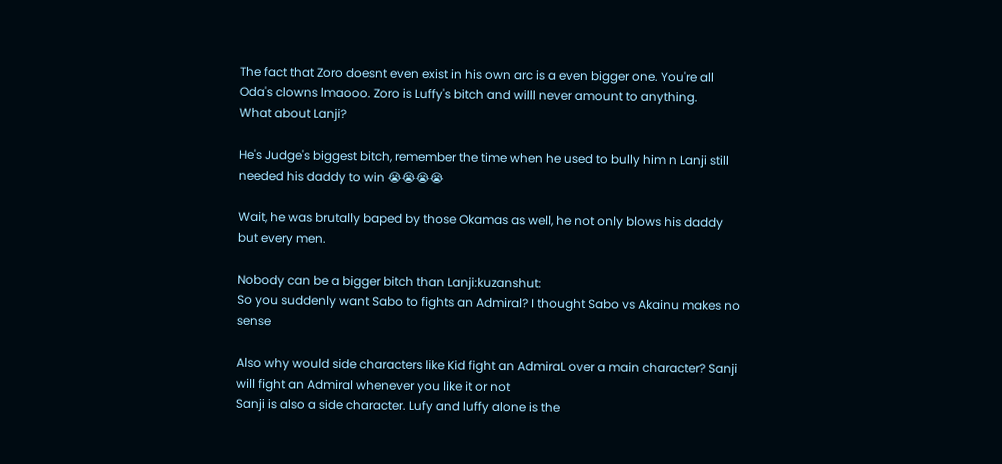The fact that Zoro doesnt even exist in his own arc is a even bigger one. You're all Oda's clowns lmaooo. Zoro is Luffy's bitch and willl never amount to anything.
What about Lanji?

He's Judge's biggest bitch, remember the time when he used to bully him n Lanji still needed his daddy to win 😭😭😭😭

Wait, he was brutally baped by those Okamas as well, he not only blows his daddy but every men.

Nobody can be a bigger bitch than Lanji:kuzanshut:
So you suddenly want Sabo to fights an Admiral? I thought Sabo vs Akainu makes no sense

Also why would side characters like Kid fight an AdmiraL over a main character? Sanji will fight an Admiral whenever you like it or not
Sanji is also a side character. Lufy and luffy alone is the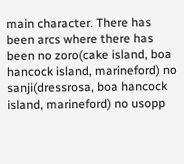main character. There has been arcs where there has been no zoro(cake island, boa hancock island, marineford) no sanji(dressrosa, boa hancock island, marineford) no usopp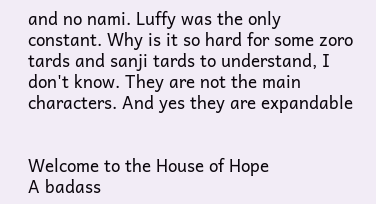and no nami. Luffy was the only constant. Why is it so hard for some zoro tards and sanji tards to understand, I don't know. They are not the main characters. And yes they are expandable


Welcome to the House of Hope
A badass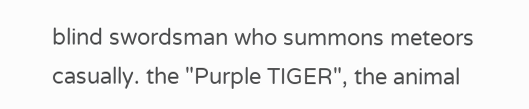blind swordsman who summons meteors casually. the "Purple TIGER", the animal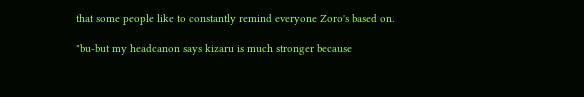that some people like to constantly remind everyone Zoro's based on.

"bu-but my headcanon says kizaru is much stronger because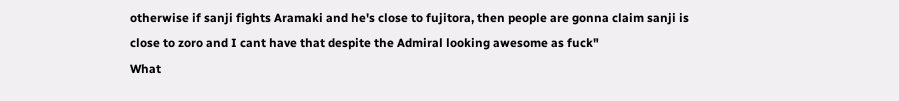otherwise if sanji fights Aramaki and he's close to fujitora, then people are gonna claim sanji is close to zoro and I cant have that despite the Admiral looking awesome as fuck"
What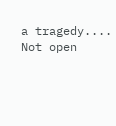a tragedy....
Not open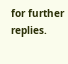for further replies.